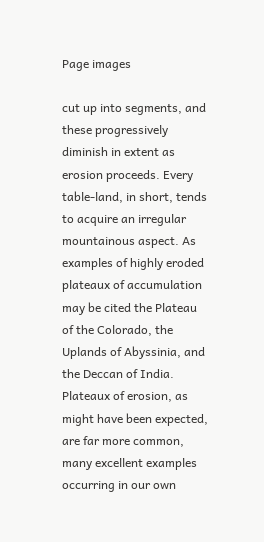Page images

cut up into segments, and these progressively diminish in extent as erosion proceeds. Every table-land, in short, tends to acquire an irregular mountainous aspect. As examples of highly eroded plateaux of accumulation may be cited the Plateau of the Colorado, the Uplands of Abyssinia, and the Deccan of India. Plateaux of erosion, as might have been expected, are far more common, many excellent examples occurring in our own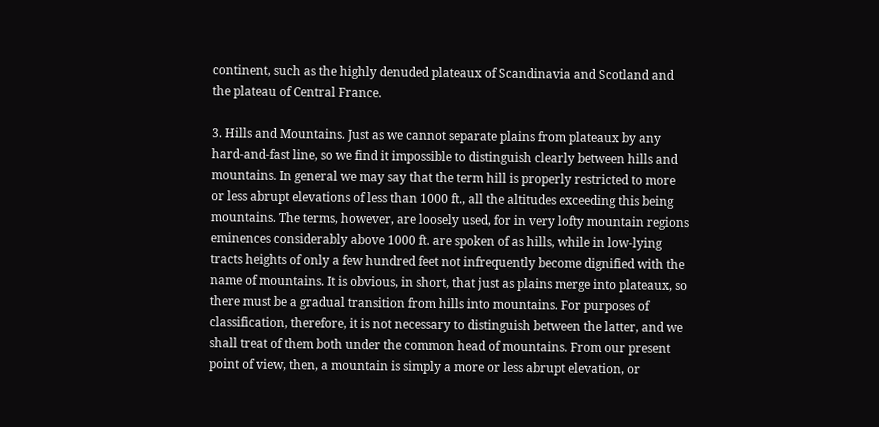continent, such as the highly denuded plateaux of Scandinavia and Scotland and the plateau of Central France.

3. Hills and Mountains. Just as we cannot separate plains from plateaux by any hard-and-fast line, so we find it impossible to distinguish clearly between hills and mountains. In general we may say that the term hill is properly restricted to more or less abrupt elevations of less than 1000 ft., all the altitudes exceeding this being mountains. The terms, however, are loosely used, for in very lofty mountain regions eminences considerably above 1000 ft. are spoken of as hills, while in low-lying tracts heights of only a few hundred feet not infrequently become dignified with the name of mountains. It is obvious, in short, that just as plains merge into plateaux, so there must be a gradual transition from hills into mountains. For purposes of classification, therefore, it is not necessary to distinguish between the latter, and we shall treat of them both under the common head of mountains. From our present point of view, then, a mountain is simply a more or less abrupt elevation, or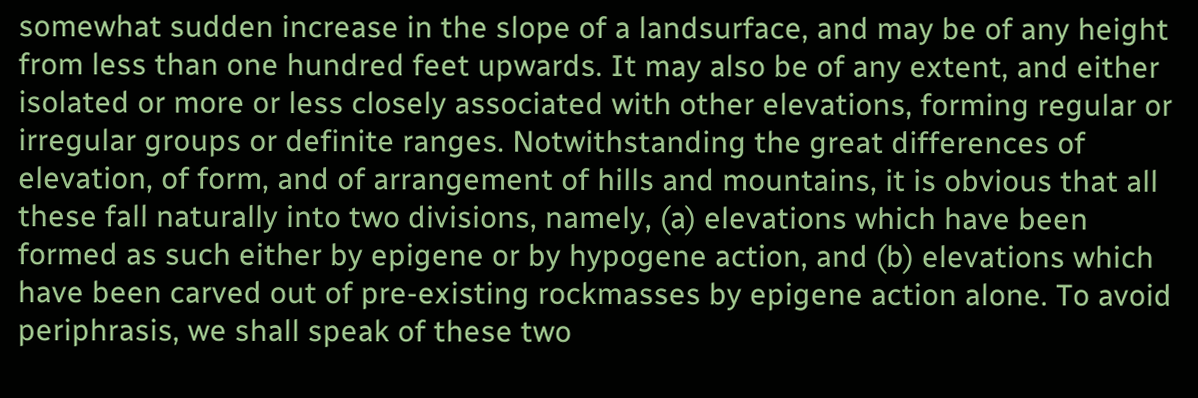somewhat sudden increase in the slope of a landsurface, and may be of any height from less than one hundred feet upwards. It may also be of any extent, and either isolated or more or less closely associated with other elevations, forming regular or irregular groups or definite ranges. Notwithstanding the great differences of elevation, of form, and of arrangement of hills and mountains, it is obvious that all these fall naturally into two divisions, namely, (a) elevations which have been formed as such either by epigene or by hypogene action, and (b) elevations which have been carved out of pre-existing rockmasses by epigene action alone. To avoid periphrasis, we shall speak of these two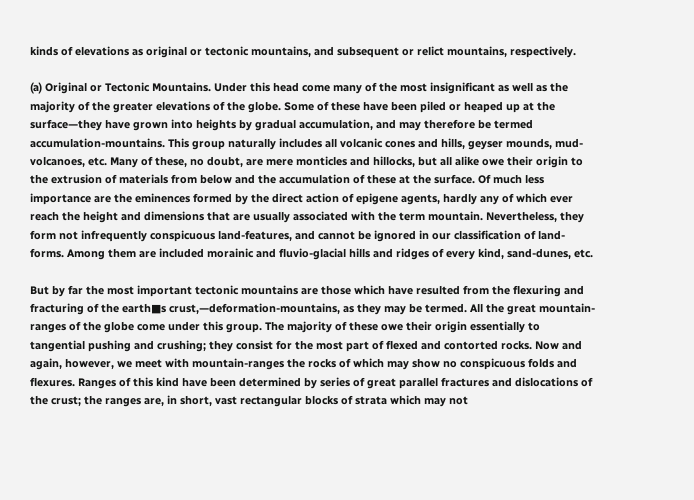kinds of elevations as original or tectonic mountains, and subsequent or relict mountains, respectively.

(a) Original or Tectonic Mountains. Under this head come many of the most insignificant as well as the majority of the greater elevations of the globe. Some of these have been piled or heaped up at the surface—they have grown into heights by gradual accumulation, and may therefore be termed accumulation-mountains. This group naturally includes all volcanic cones and hills, geyser mounds, mud-volcanoes, etc. Many of these, no doubt, are mere monticles and hillocks, but all alike owe their origin to the extrusion of materials from below and the accumulation of these at the surface. Of much less importance are the eminences formed by the direct action of epigene agents, hardly any of which ever reach the height and dimensions that are usually associated with the term mountain. Nevertheless, they form not infrequently conspicuous land-features, and cannot be ignored in our classification of land-forms. Among them are included morainic and fluvio-glacial hills and ridges of every kind, sand-dunes, etc.

But by far the most important tectonic mountains are those which have resulted from the flexuring and fracturing of the earth■s crust,—deformation-mountains, as they may be termed. All the great mountain-ranges of the globe come under this group. The majority of these owe their origin essentially to tangential pushing and crushing; they consist for the most part of flexed and contorted rocks. Now and again, however, we meet with mountain-ranges the rocks of which may show no conspicuous folds and flexures. Ranges of this kind have been determined by series of great parallel fractures and dislocations of the crust; the ranges are, in short, vast rectangular blocks of strata which may not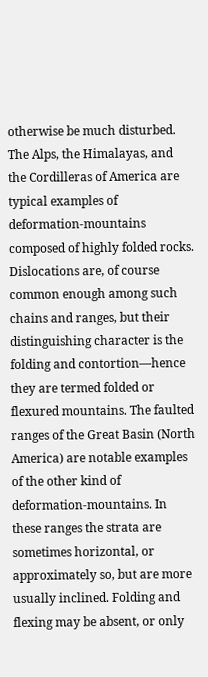otherwise be much disturbed. The Alps, the Himalayas, and the Cordilleras of America are typical examples of deformation-mountains composed of highly folded rocks. Dislocations are, of course common enough among such chains and ranges, but their distinguishing character is the folding and contortion—hence they are termed folded or flexured mountains. The faulted ranges of the Great Basin (North America) are notable examples of the other kind of deformation-mountains. In these ranges the strata are sometimes horizontal, or approximately so, but are more usually inclined. Folding and flexing may be absent, or only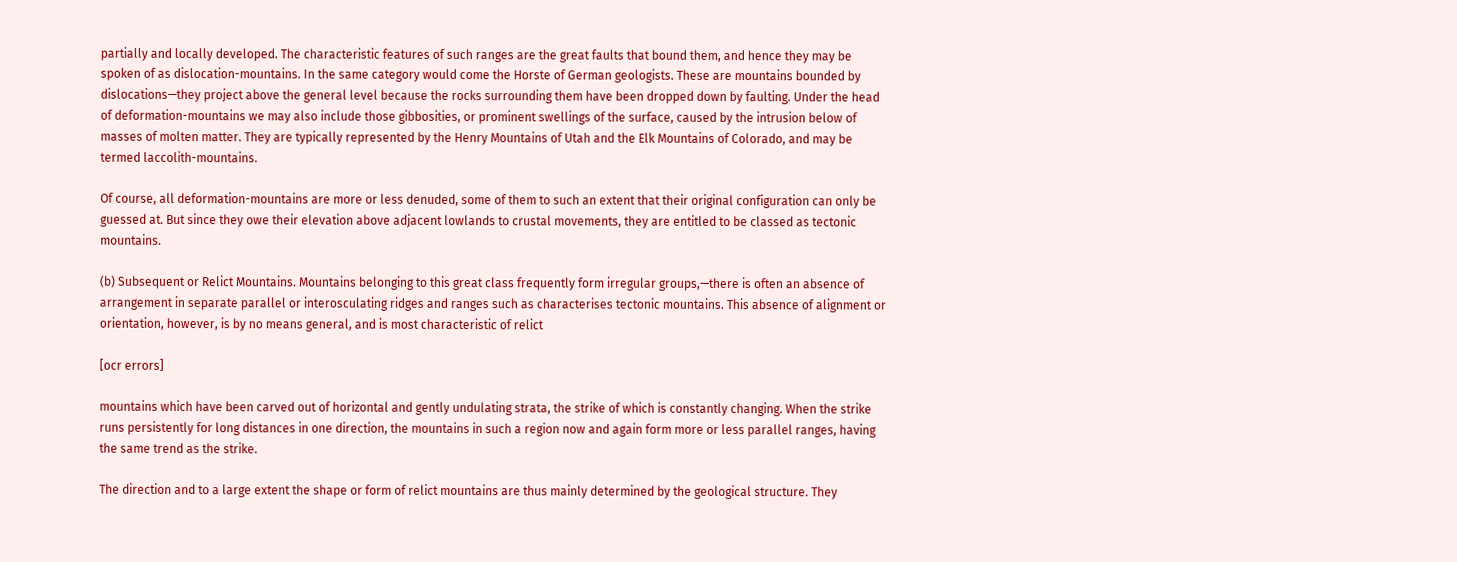partially and locally developed. The characteristic features of such ranges are the great faults that bound them, and hence they may be spoken of as dislocation-mountains. In the same category would come the Horste of German geologists. These are mountains bounded by dislocations—they project above the general level because the rocks surrounding them have been dropped down by faulting. Under the head of deformation-mountains we may also include those gibbosities, or prominent swellings of the surface, caused by the intrusion below of masses of molten matter. They are typically represented by the Henry Mountains of Utah and the Elk Mountains of Colorado, and may be termed laccolith-mountains.

Of course, all deformation-mountains are more or less denuded, some of them to such an extent that their original configuration can only be guessed at. But since they owe their elevation above adjacent lowlands to crustal movements, they are entitled to be classed as tectonic mountains.

(b) Subsequent or Relict Mountains. Mountains belonging to this great class frequently form irregular groups,—there is often an absence of arrangement in separate parallel or interosculating ridges and ranges such as characterises tectonic mountains. This absence of alignment or orientation, however, is by no means general, and is most characteristic of relict

[ocr errors]

mountains which have been carved out of horizontal and gently undulating strata, the strike of which is constantly changing. When the strike runs persistently for long distances in one direction, the mountains in such a region now and again form more or less parallel ranges, having the same trend as the strike.

The direction and to a large extent the shape or form of relict mountains are thus mainly determined by the geological structure. They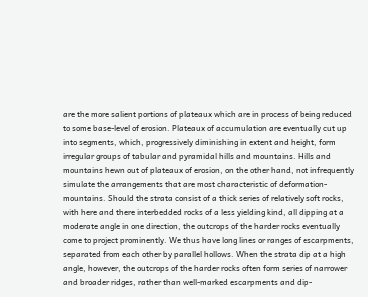are the more salient portions of plateaux which are in process of being reduced to some base-level of erosion. Plateaux of accumulation are eventually cut up into segments, which, progressively diminishing in extent and height, form irregular groups of tabular and pyramidal hills and mountains. Hills and mountains hewn out of plateaux of erosion, on the other hand, not infrequently simulate the arrangements that are most characteristic of deformation-mountains. Should the strata consist of a thick series of relatively soft rocks, with here and there interbedded rocks of a less yielding kind, all dipping at a moderate angle in one direction, the outcrops of the harder rocks eventually come to project prominently. We thus have long lines or ranges of escarpments, separated from each other by parallel hollows. When the strata dip at a high angle, however, the outcrops of the harder rocks often form series of narrower and broader ridges, rather than well-marked escarpments and dip-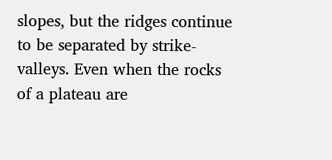slopes, but the ridges continue to be separated by strike-valleys. Even when the rocks of a plateau are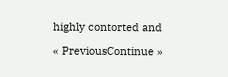highly contorted and

« PreviousContinue »